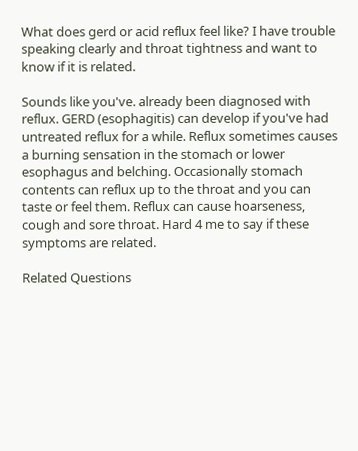What does gerd or acid reflux feel like? I have trouble speaking clearly and throat tightness and want to know if it is related.

Sounds like you've. already been diagnosed with reflux. GERD (esophagitis) can develop if you've had untreated reflux for a while. Reflux sometimes causes a burning sensation in the stomach or lower esophagus and belching. Occasionally stomach contents can reflux up to the throat and you can taste or feel them. Reflux can cause hoarseness, cough and sore throat. Hard 4 me to say if these symptoms are related.

Related Questions